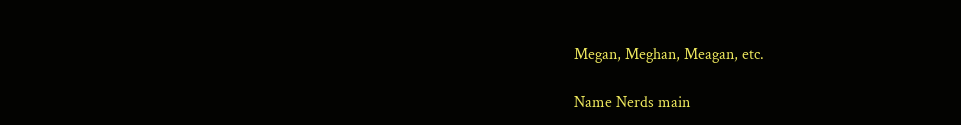Megan, Meghan, Meagan, etc.

Name Nerds main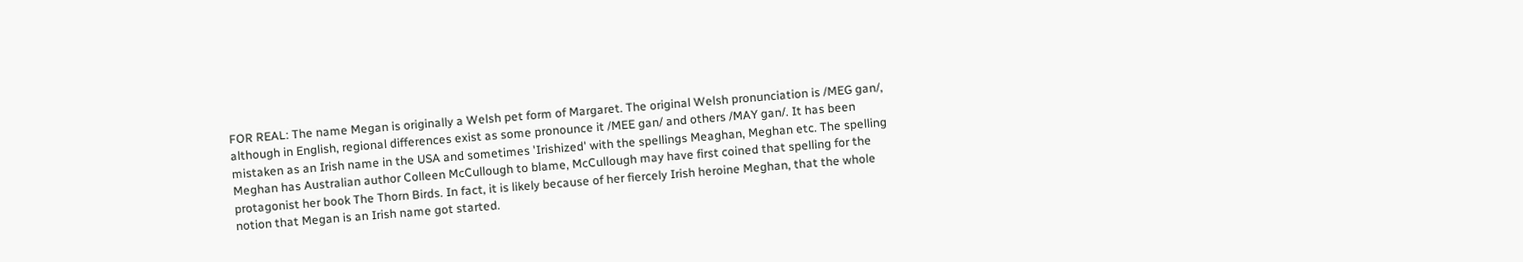FOR REAL: The name Megan is originally a Welsh pet form of Margaret. The original Welsh pronunciation is /MEG gan/, although in English, regional differences exist as some pronounce it /MEE gan/ and others /MAY gan/. It has been mistaken as an Irish name in the USA and sometimes 'Irishized' with the spellings Meaghan, Meghan etc. The spelling Meghan has Australian author Colleen McCullough to blame, McCullough may have first coined that spelling for the protagonist her book The Thorn Birds. In fact, it is likely because of her fiercely Irish heroine Meghan, that the whole notion that Megan is an Irish name got started.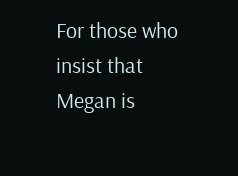For those who insist that Megan is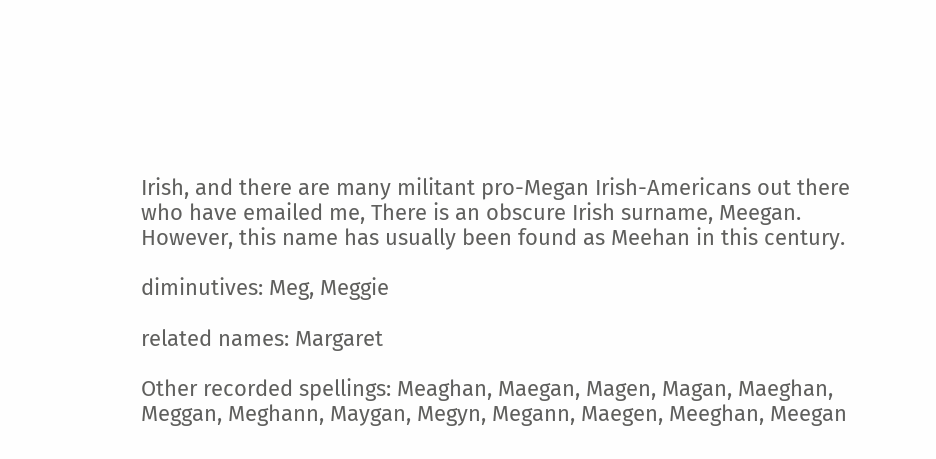Irish, and there are many militant pro-Megan Irish-Americans out there who have emailed me, There is an obscure Irish surname, Meegan. However, this name has usually been found as Meehan in this century.

diminutives: Meg, Meggie

related names: Margaret

Other recorded spellings: Meaghan, Maegan, Magen, Magan, Maeghan, Meggan, Meghann, Maygan, Megyn, Megann, Maegen, Meeghan, Meegan